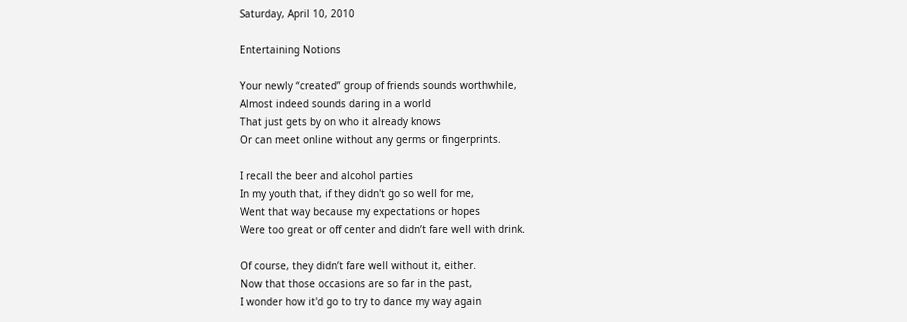Saturday, April 10, 2010

Entertaining Notions

Your newly “created” group of friends sounds worthwhile,
Almost indeed sounds daring in a world
That just gets by on who it already knows
Or can meet online without any germs or fingerprints.

I recall the beer and alcohol parties
In my youth that, if they didn't go so well for me,
Went that way because my expectations or hopes
Were too great or off center and didn’t fare well with drink.

Of course, they didn’t fare well without it, either.
Now that those occasions are so far in the past,
I wonder how it'd go to try to dance my way again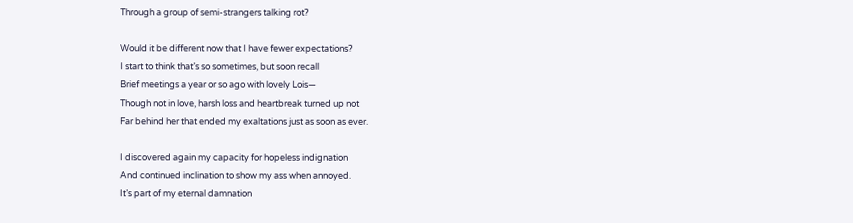Through a group of semi-strangers talking rot?

Would it be different now that I have fewer expectations?
I start to think that’s so sometimes, but soon recall
Brief meetings a year or so ago with lovely Lois—
Though not in love, harsh loss and heartbreak turned up not
Far behind her that ended my exaltations just as soon as ever.

I discovered again my capacity for hopeless indignation
And continued inclination to show my ass when annoyed.
It’s part of my eternal damnation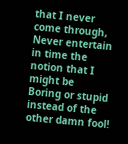that I never come through,
Never entertain in time the notion that I might be
Boring or stupid instead of the other damn fool!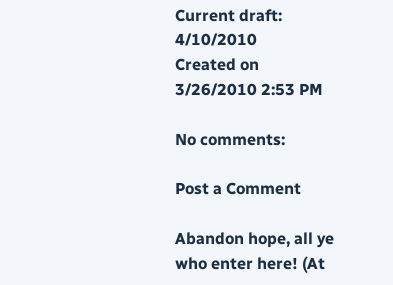Current draft: 4/10/2010
Created on 3/26/2010 2:53 PM

No comments:

Post a Comment

Abandon hope, all ye who enter here! (At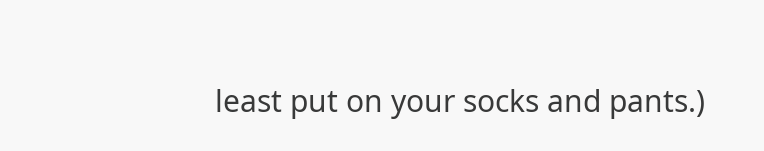least put on your socks and pants.)